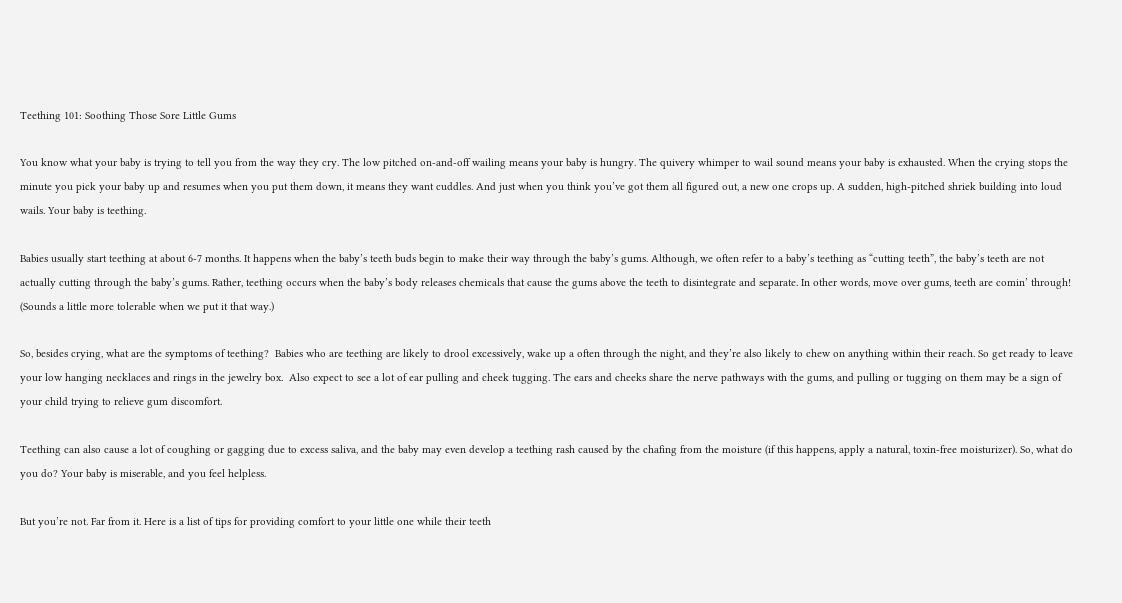Teething 101: Soothing Those Sore Little Gums

You know what your baby is trying to tell you from the way they cry. The low pitched on-and-off wailing means your baby is hungry. The quivery whimper to wail sound means your baby is exhausted. When the crying stops the minute you pick your baby up and resumes when you put them down, it means they want cuddles. And just when you think you’ve got them all figured out, a new one crops up. A sudden, high-pitched shriek building into loud wails. Your baby is teething.

Babies usually start teething at about 6-7 months. It happens when the baby’s teeth buds begin to make their way through the baby’s gums. Although, we often refer to a baby’s teething as “cutting teeth”, the baby’s teeth are not actually cutting through the baby’s gums. Rather, teething occurs when the baby’s body releases chemicals that cause the gums above the teeth to disintegrate and separate. In other words, move over gums, teeth are comin’ through! (Sounds a little more tolerable when we put it that way.)

So, besides crying, what are the symptoms of teething?  Babies who are teething are likely to drool excessively, wake up a often through the night, and they’re also likely to chew on anything within their reach. So get ready to leave your low hanging necklaces and rings in the jewelry box.  Also expect to see a lot of ear pulling and cheek tugging. The ears and cheeks share the nerve pathways with the gums, and pulling or tugging on them may be a sign of your child trying to relieve gum discomfort.

Teething can also cause a lot of coughing or gagging due to excess saliva, and the baby may even develop a teething rash caused by the chafing from the moisture (if this happens, apply a natural, toxin-free moisturizer). So, what do you do? Your baby is miserable, and you feel helpless.

But you’re not. Far from it. Here is a list of tips for providing comfort to your little one while their teeth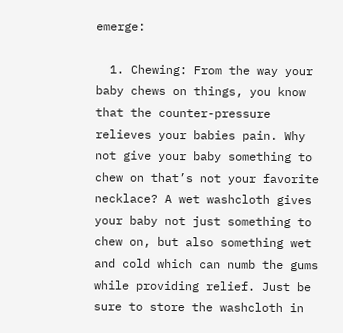emerge:

  1. Chewing: From the way your baby chews on things, you know that the counter-pressure relieves your babies pain. Why not give your baby something to chew on that’s not your favorite necklace? A wet washcloth gives your baby not just something to chew on, but also something wet and cold which can numb the gums while providing relief. Just be sure to store the washcloth in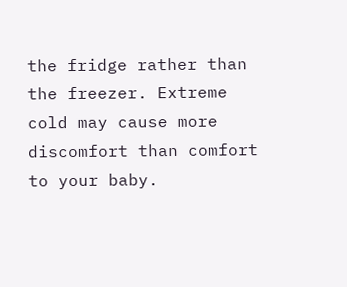the fridge rather than the freezer. Extreme cold may cause more discomfort than comfort to your baby.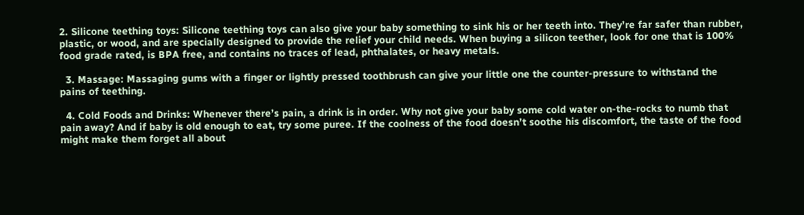2. Silicone teething toys: Silicone teething toys can also give your baby something to sink his or her teeth into. They’re far safer than rubber, plastic, or wood, and are specially designed to provide the relief your child needs. When buying a silicon teether, look for one that is 100% food grade rated, is BPA free, and contains no traces of lead, phthalates, or heavy metals.

  3. Massage: Massaging gums with a finger or lightly pressed toothbrush can give your little one the counter-pressure to withstand the pains of teething.

  4. Cold Foods and Drinks: Whenever there’s pain, a drink is in order. Why not give your baby some cold water on-the-rocks to numb that pain away? And if baby is old enough to eat, try some puree. If the coolness of the food doesn’t soothe his discomfort, the taste of the food might make them forget all about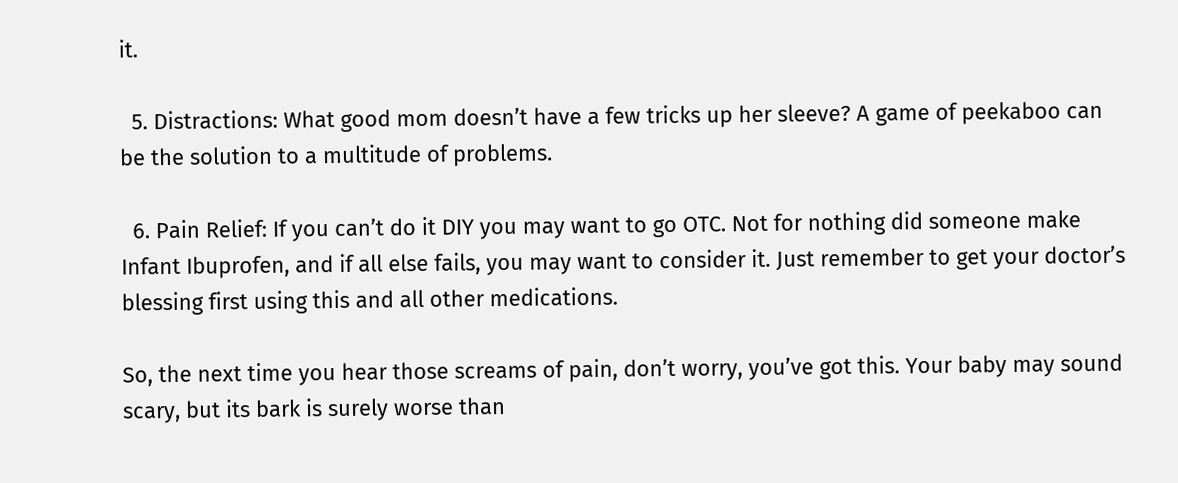it.

  5. Distractions: What good mom doesn’t have a few tricks up her sleeve? A game of peekaboo can be the solution to a multitude of problems.

  6. Pain Relief: If you can’t do it DIY you may want to go OTC. Not for nothing did someone make Infant Ibuprofen, and if all else fails, you may want to consider it. Just remember to get your doctor’s blessing first using this and all other medications.

So, the next time you hear those screams of pain, don’t worry, you’ve got this. Your baby may sound scary, but its bark is surely worse than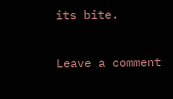its bite.

Leave a comment